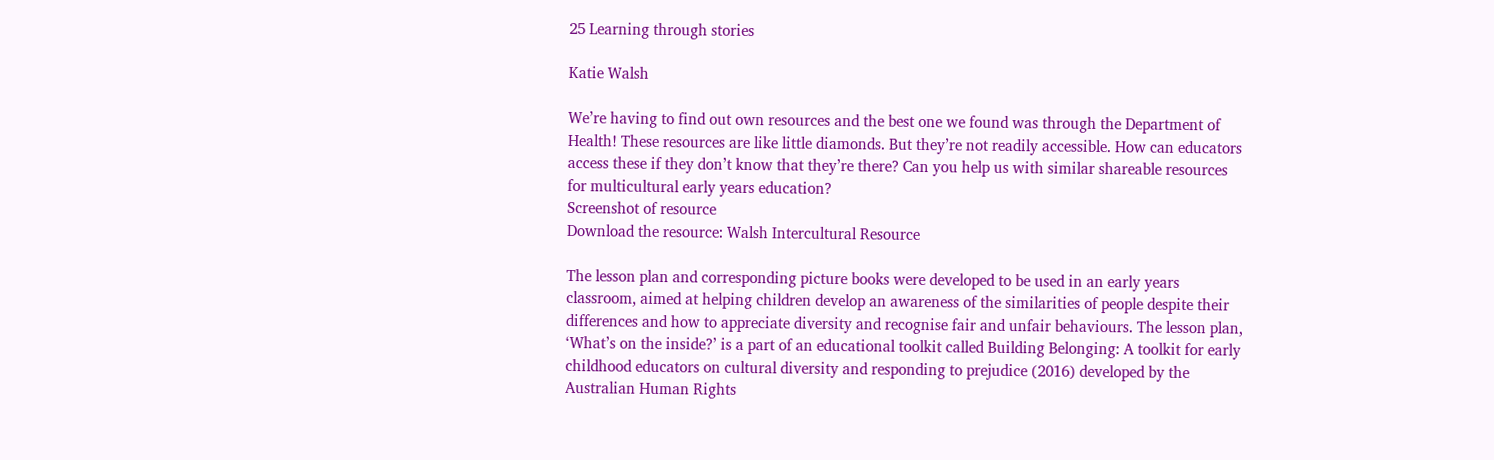25 Learning through stories

Katie Walsh

We’re having to find out own resources and the best one we found was through the Department of Health! These resources are like little diamonds. But they’re not readily accessible. How can educators access these if they don’t know that they’re there? Can you help us with similar shareable resources for multicultural early years education?
Screenshot of resource
Download the resource: Walsh Intercultural Resource

The lesson plan and corresponding picture books were developed to be used in an early years classroom, aimed at helping children develop an awareness of the similarities of people despite their differences and how to appreciate diversity and recognise fair and unfair behaviours. The lesson plan, ‘What’s on the inside?’ is a part of an educational toolkit called Building Belonging: A toolkit for early childhood educators on cultural diversity and responding to prejudice (2016) developed by the Australian Human Rights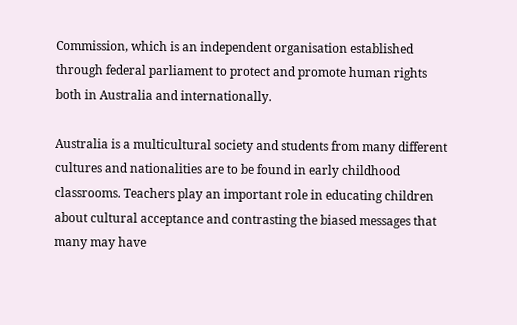Commission, which is an independent organisation established through federal parliament to protect and promote human rights both in Australia and internationally.

Australia is a multicultural society and students from many different cultures and nationalities are to be found in early childhood classrooms. Teachers play an important role in educating children about cultural acceptance and contrasting the biased messages that many may have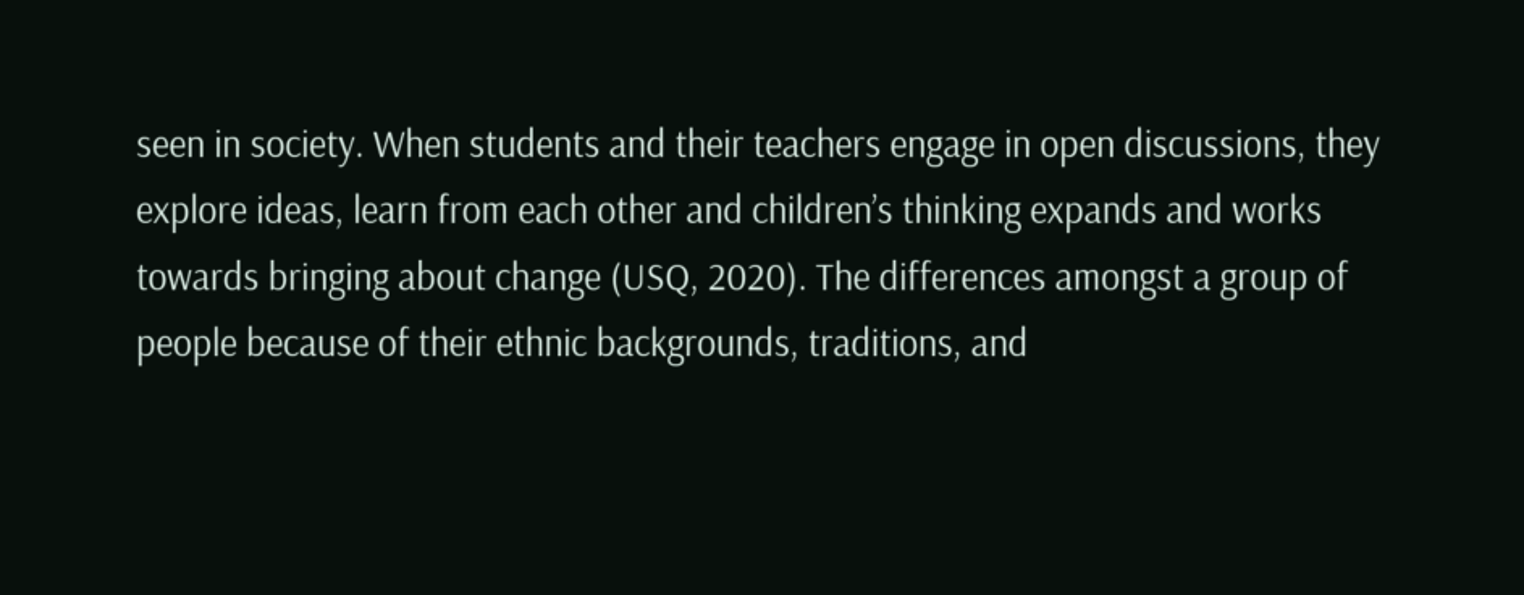seen in society. When students and their teachers engage in open discussions, they explore ideas, learn from each other and children’s thinking expands and works towards bringing about change (USQ, 2020). The differences amongst a group of people because of their ethnic backgrounds, traditions, and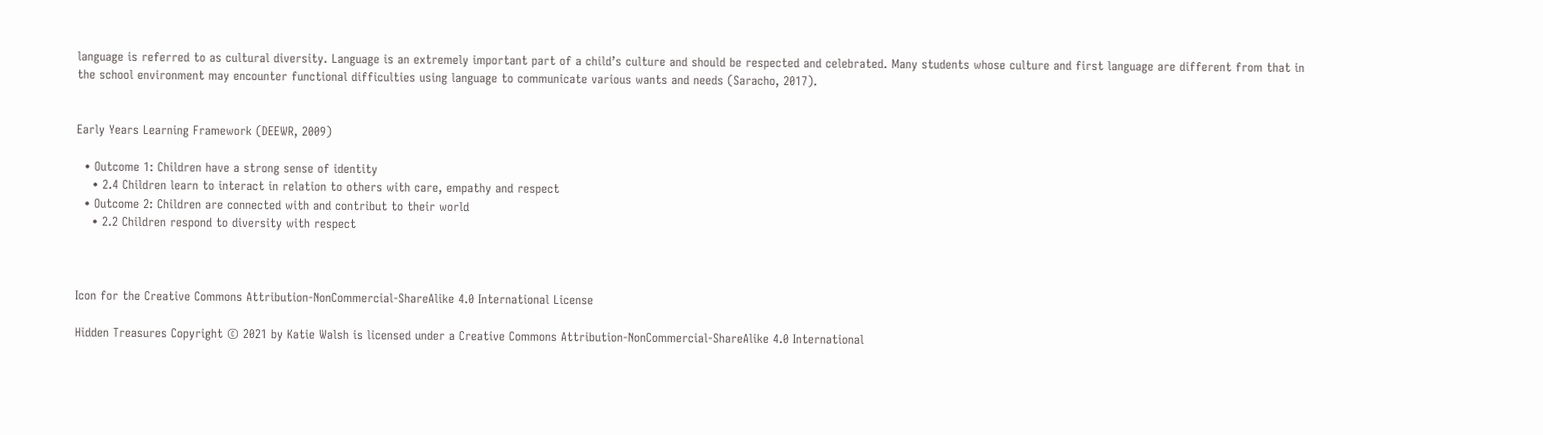language is referred to as cultural diversity. Language is an extremely important part of a child’s culture and should be respected and celebrated. Many students whose culture and first language are different from that in the school environment may encounter functional difficulties using language to communicate various wants and needs (Saracho, 2017).


Early Years Learning Framework (DEEWR, 2009)

  • Outcome 1: Children have a strong sense of identity
    • 2.4 Children learn to interact in relation to others with care, empathy and respect
  • Outcome 2: Children are connected with and contribut to their world
    • 2.2 Children respond to diversity with respect



Icon for the Creative Commons Attribution-NonCommercial-ShareAlike 4.0 International License

Hidden Treasures Copyright © 2021 by Katie Walsh is licensed under a Creative Commons Attribution-NonCommercial-ShareAlike 4.0 International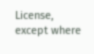License, except where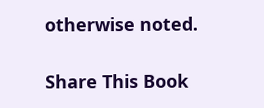otherwise noted.

Share This Book